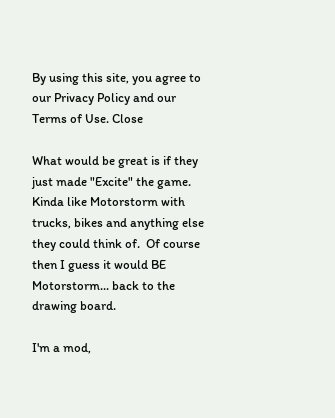By using this site, you agree to our Privacy Policy and our Terms of Use. Close

What would be great is if they just made "Excite" the game. Kinda like Motorstorm with trucks, bikes and anything else they could think of.  Of course then I guess it would BE Motorstorm... back to the drawing board.

I'm a mod,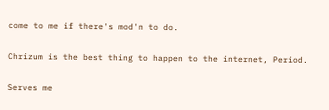come to me if there's mod'n to do.

Chrizum is the best thing to happen to the internet, Period.

Serves me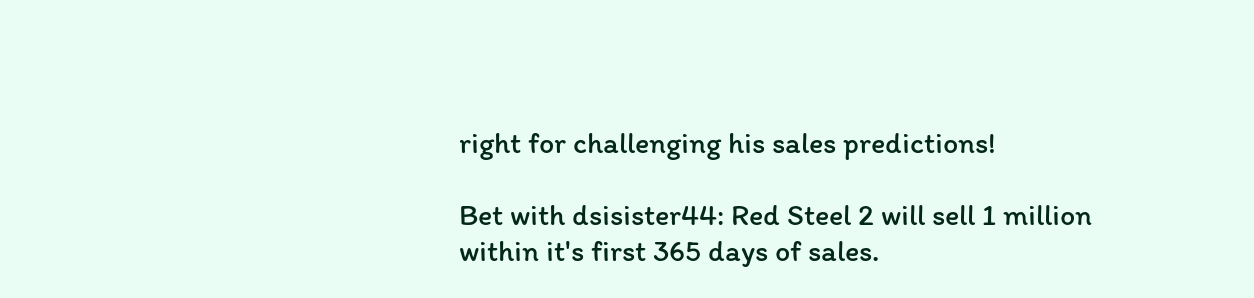right for challenging his sales predictions!

Bet with dsisister44: Red Steel 2 will sell 1 million within it's first 365 days of sales.